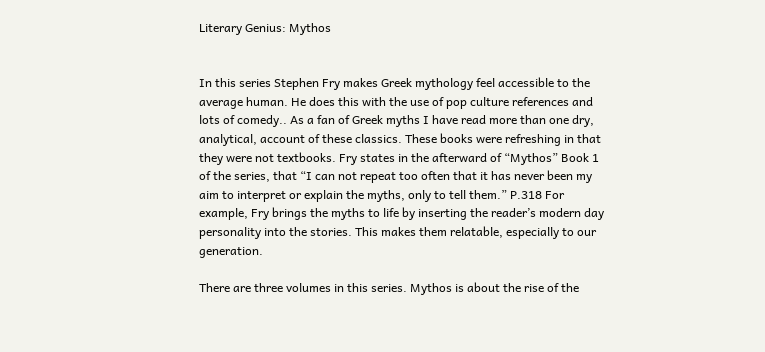Literary Genius: Mythos


In this series Stephen Fry makes Greek mythology feel accessible to the average human. He does this with the use of pop culture references and lots of comedy.. As a fan of Greek myths I have read more than one dry, analytical, account of these classics. These books were refreshing in that they were not textbooks. Fry states in the afterward of “Mythos” Book 1 of the series, that “I can not repeat too often that it has never been my aim to interpret or explain the myths, only to tell them.” P.318 For example, Fry brings the myths to life by inserting the reader’s modern day personality into the stories. This makes them relatable, especially to our generation.

There are three volumes in this series. Mythos is about the rise of the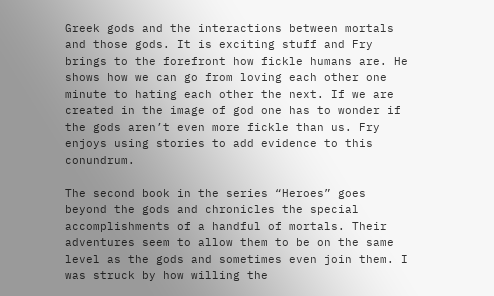Greek gods and the interactions between mortals and those gods. It is exciting stuff and Fry brings to the forefront how fickle humans are. He shows how we can go from loving each other one minute to hating each other the next. If we are created in the image of god one has to wonder if the gods aren’t even more fickle than us. Fry enjoys using stories to add evidence to this conundrum.

The second book in the series “Heroes” goes beyond the gods and chronicles the special accomplishments of a handful of mortals. Their adventures seem to allow them to be on the same level as the gods and sometimes even join them. I was struck by how willing the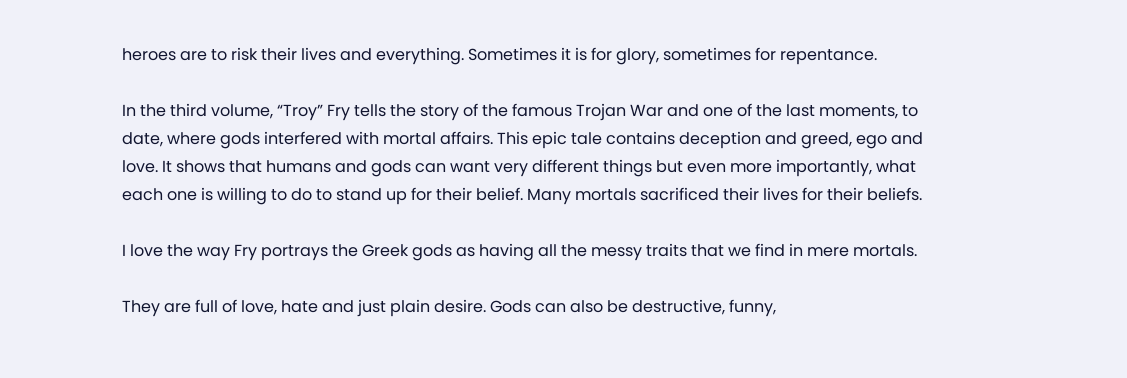heroes are to risk their lives and everything. Sometimes it is for glory, sometimes for repentance.

In the third volume, “Troy” Fry tells the story of the famous Trojan War and one of the last moments, to date, where gods interfered with mortal affairs. This epic tale contains deception and greed, ego and love. It shows that humans and gods can want very different things but even more importantly, what each one is willing to do to stand up for their belief. Many mortals sacrificed their lives for their beliefs.

I love the way Fry portrays the Greek gods as having all the messy traits that we find in mere mortals.

They are full of love, hate and just plain desire. Gods can also be destructive, funny,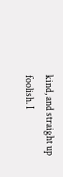kind, and straight up foolish. I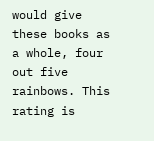would give these books as a whole, four out five rainbows. This rating is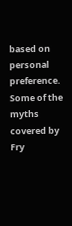based on personal preference. Some of the myths covered by Fry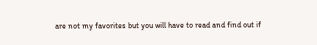are not my favorites but you will have to read and find out if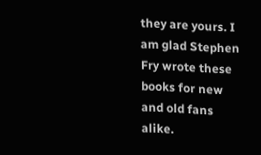they are yours. I am glad Stephen Fry wrote these books for new and old fans alike.